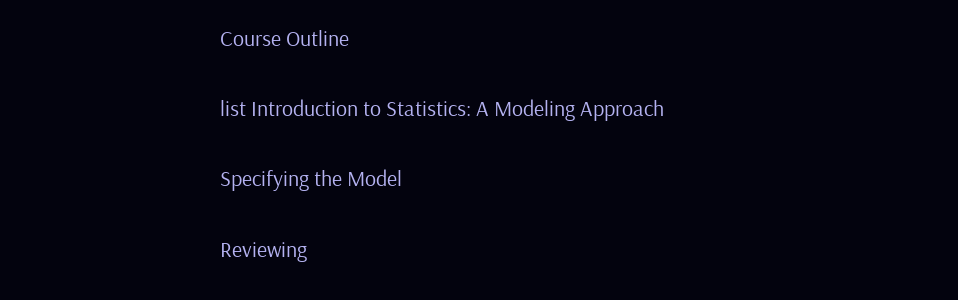Course Outline

list Introduction to Statistics: A Modeling Approach

Specifying the Model

Reviewing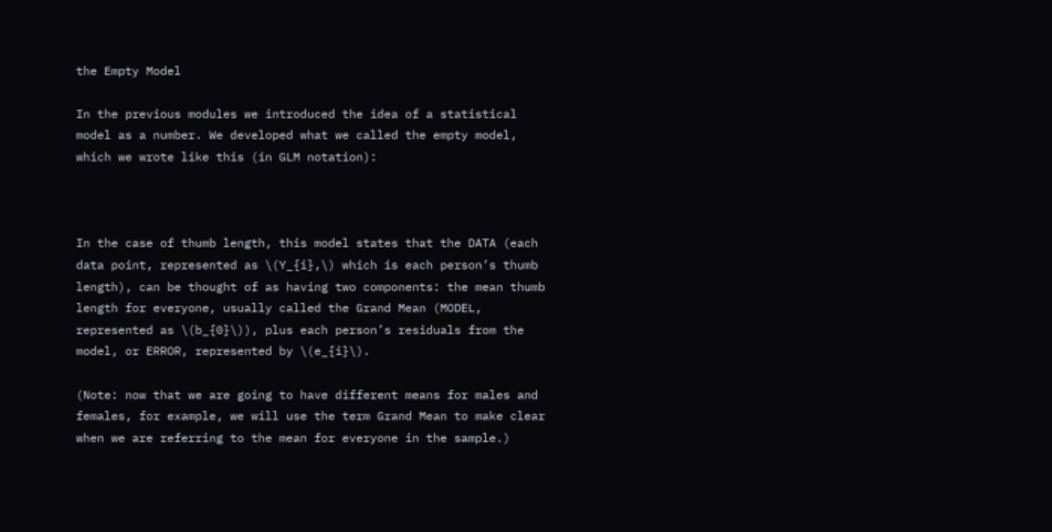the Empty Model

In the previous modules we introduced the idea of a statistical model as a number. We developed what we called the empty model, which we wrote like this (in GLM notation):



In the case of thumb length, this model states that the DATA (each data point, represented as \(Y_{i},\) which is each person’s thumb length), can be thought of as having two components: the mean thumb length for everyone, usually called the Grand Mean (MODEL, represented as \(b_{0}\)), plus each person’s residuals from the model, or ERROR, represented by \(e_{i}\).

(Note: now that we are going to have different means for males and females, for example, we will use the term Grand Mean to make clear when we are referring to the mean for everyone in the sample.)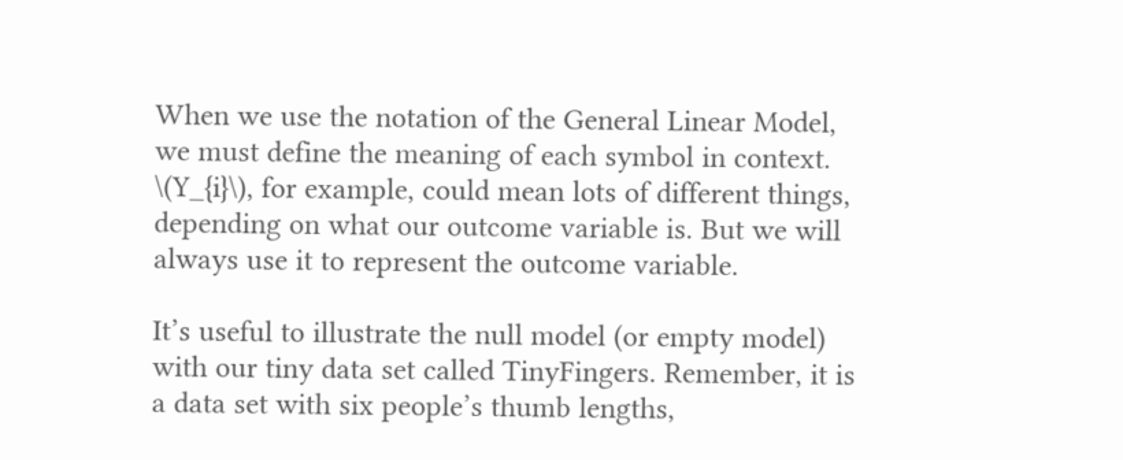When we use the notation of the General Linear Model, we must define the meaning of each symbol in context. \(Y_{i}\), for example, could mean lots of different things, depending on what our outcome variable is. But we will always use it to represent the outcome variable.

It’s useful to illustrate the null model (or empty model) with our tiny data set called TinyFingers. Remember, it is a data set with six people’s thumb lengths,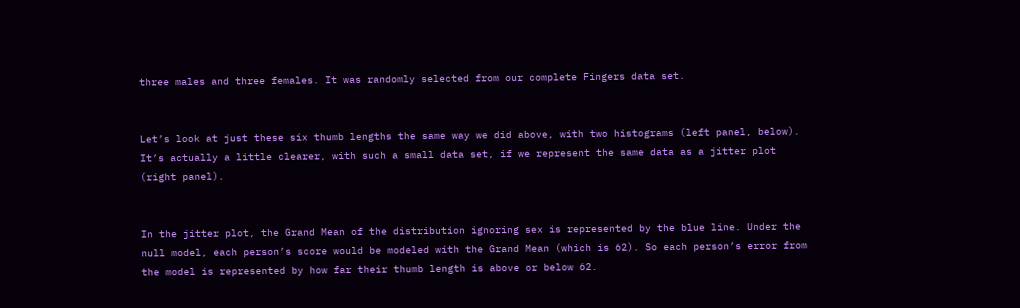three males and three females. It was randomly selected from our complete Fingers data set.


Let’s look at just these six thumb lengths the same way we did above, with two histograms (left panel, below). It’s actually a little clearer, with such a small data set, if we represent the same data as a jitter plot (right panel).


In the jitter plot, the Grand Mean of the distribution ignoring sex is represented by the blue line. Under the null model, each person’s score would be modeled with the Grand Mean (which is 62). So each person’s error from the model is represented by how far their thumb length is above or below 62.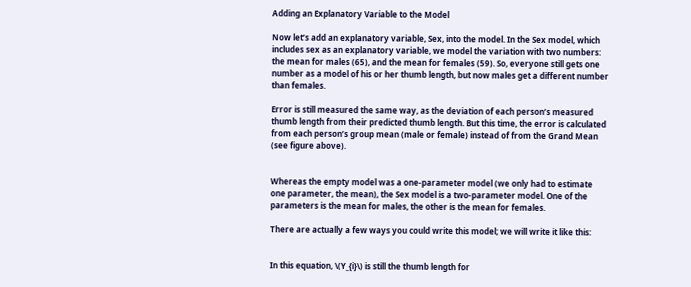Adding an Explanatory Variable to the Model

Now let’s add an explanatory variable, Sex, into the model. In the Sex model, which includes sex as an explanatory variable, we model the variation with two numbers: the mean for males (65), and the mean for females (59). So, everyone still gets one number as a model of his or her thumb length, but now males get a different number than females.

Error is still measured the same way, as the deviation of each person’s measured thumb length from their predicted thumb length. But this time, the error is calculated from each person’s group mean (male or female) instead of from the Grand Mean (see figure above).


Whereas the empty model was a one-parameter model (we only had to estimate one parameter, the mean), the Sex model is a two-parameter model. One of the parameters is the mean for males, the other is the mean for females.

There are actually a few ways you could write this model; we will write it like this:


In this equation, \(Y_{i}\) is still the thumb length for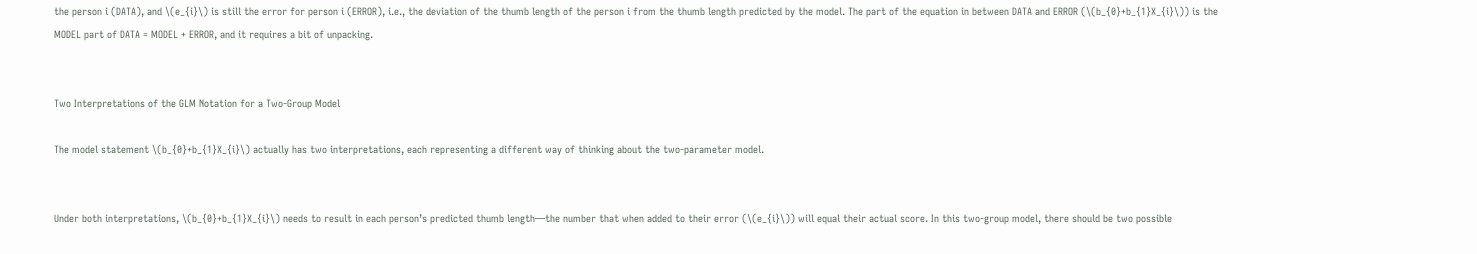the person i (DATA), and \(e_{i}\) is still the error for person i (ERROR), i.e., the deviation of the thumb length of the person i from the thumb length predicted by the model. The part of the equation in between DATA and ERROR (\(b_{0}+b_{1}X_{i}\)) is the MODEL part of DATA = MODEL + ERROR, and it requires a bit of unpacking.


Two Interpretations of the GLM Notation for a Two-Group Model

The model statement \(b_{0}+b_{1}X_{i}\) actually has two interpretations, each representing a different way of thinking about the two-parameter model.


Under both interpretations, \(b_{0}+b_{1}X_{i}\) needs to result in each person’s predicted thumb length—the number that when added to their error (\(e_{i}\)) will equal their actual score. In this two-group model, there should be two possible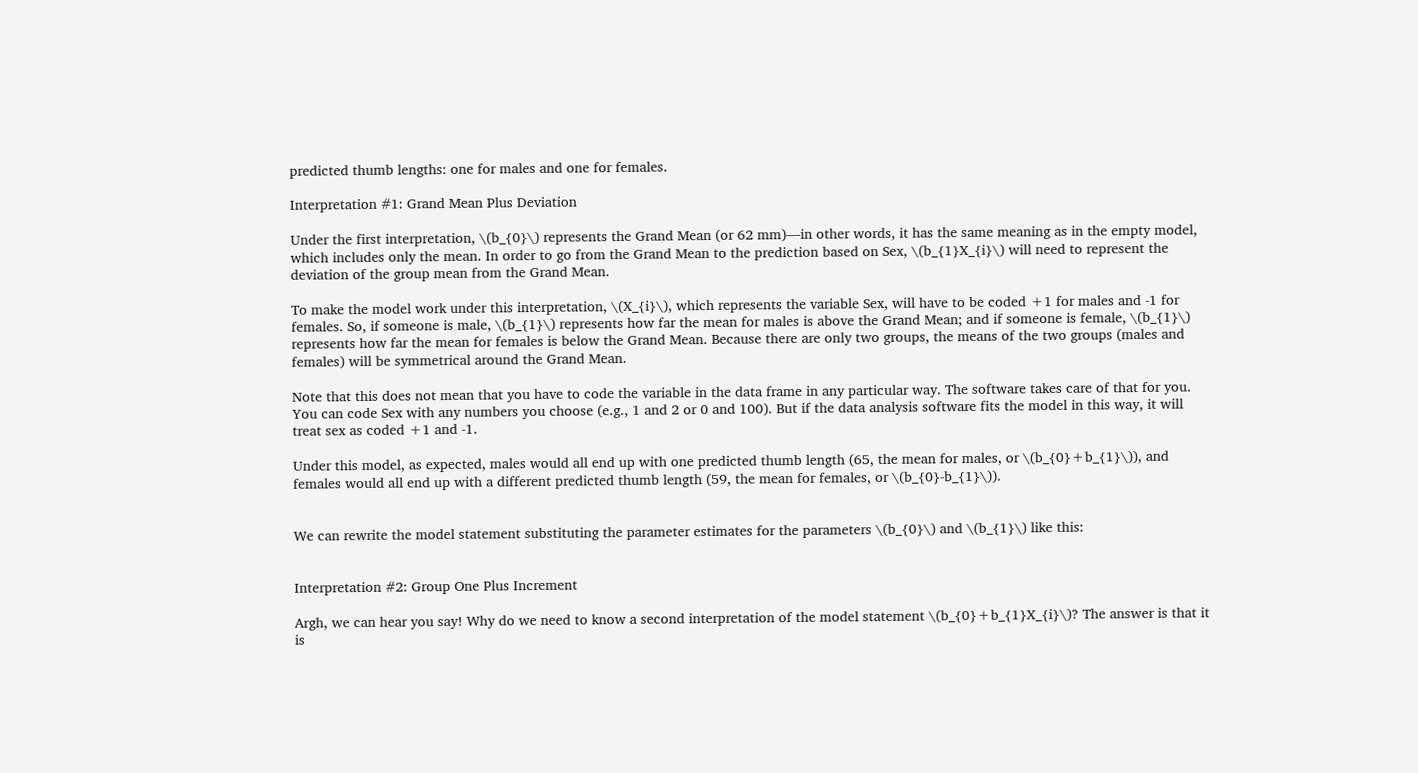predicted thumb lengths: one for males and one for females.

Interpretation #1: Grand Mean Plus Deviation

Under the first interpretation, \(b_{0}\) represents the Grand Mean (or 62 mm)—in other words, it has the same meaning as in the empty model, which includes only the mean. In order to go from the Grand Mean to the prediction based on Sex, \(b_{1}X_{i}\) will need to represent the deviation of the group mean from the Grand Mean.

To make the model work under this interpretation, \(X_{i}\), which represents the variable Sex, will have to be coded +1 for males and -1 for females. So, if someone is male, \(b_{1}\) represents how far the mean for males is above the Grand Mean; and if someone is female, \(b_{1}\) represents how far the mean for females is below the Grand Mean. Because there are only two groups, the means of the two groups (males and females) will be symmetrical around the Grand Mean.

Note that this does not mean that you have to code the variable in the data frame in any particular way. The software takes care of that for you. You can code Sex with any numbers you choose (e.g., 1 and 2 or 0 and 100). But if the data analysis software fits the model in this way, it will treat sex as coded +1 and -1.

Under this model, as expected, males would all end up with one predicted thumb length (65, the mean for males, or \(b_{0}+b_{1}\)), and females would all end up with a different predicted thumb length (59, the mean for females, or \(b_{0}-b_{1}\)).


We can rewrite the model statement substituting the parameter estimates for the parameters \(b_{0}\) and \(b_{1}\) like this:


Interpretation #2: Group One Plus Increment

Argh, we can hear you say! Why do we need to know a second interpretation of the model statement \(b_{0}+b_{1}X_{i}\)? The answer is that it is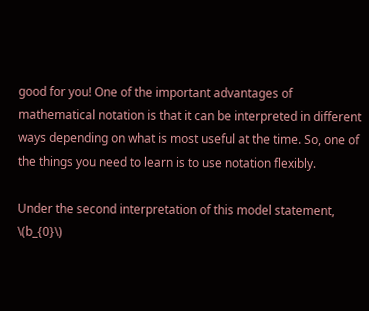good for you! One of the important advantages of mathematical notation is that it can be interpreted in different ways depending on what is most useful at the time. So, one of the things you need to learn is to use notation flexibly.

Under the second interpretation of this model statement, \(b_{0}\)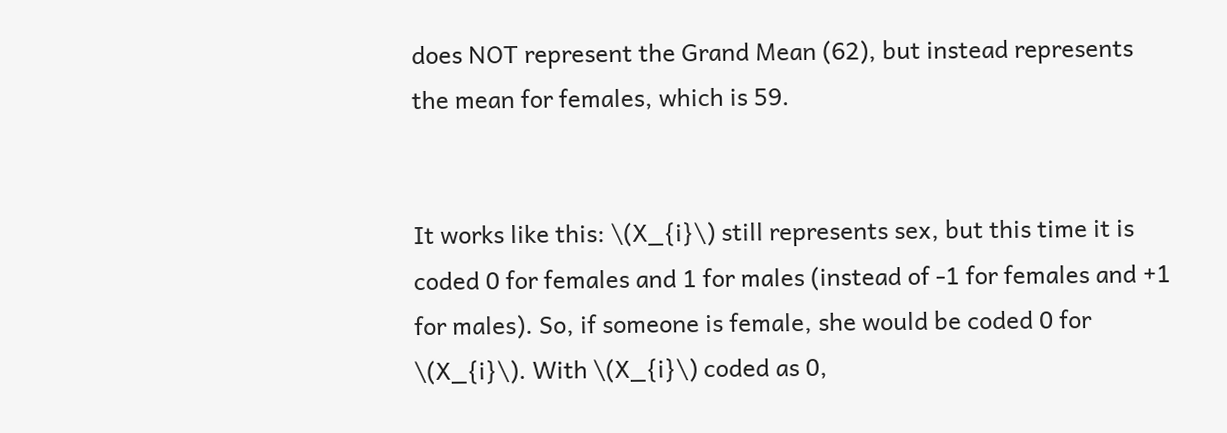does NOT represent the Grand Mean (62), but instead represents the mean for females, which is 59.


It works like this: \(X_{i}\) still represents sex, but this time it is coded 0 for females and 1 for males (instead of -1 for females and +1 for males). So, if someone is female, she would be coded 0 for \(X_{i}\). With \(X_{i}\) coded as 0,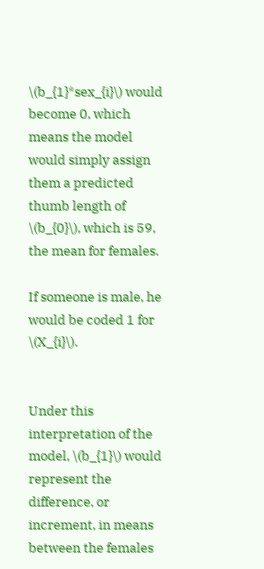\(b_{1}*sex_{i}\) would become 0, which means the model would simply assign them a predicted thumb length of \(b_{0}\), which is 59, the mean for females.

If someone is male, he would be coded 1 for \(X_{i}\).


Under this interpretation of the model, \(b_{1}\) would represent the difference, or increment, in means between the females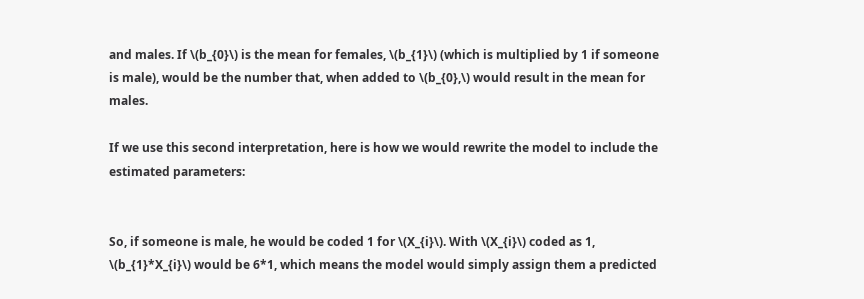and males. If \(b_{0}\) is the mean for females, \(b_{1}\) (which is multiplied by 1 if someone is male), would be the number that, when added to \(b_{0},\) would result in the mean for males.

If we use this second interpretation, here is how we would rewrite the model to include the estimated parameters:


So, if someone is male, he would be coded 1 for \(X_{i}\). With \(X_{i}\) coded as 1, \(b_{1}*X_{i}\) would be 6*1, which means the model would simply assign them a predicted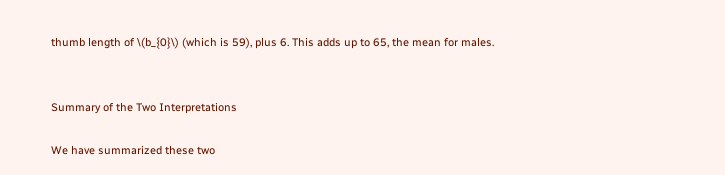thumb length of \(b_{0}\) (which is 59), plus 6. This adds up to 65, the mean for males.


Summary of the Two Interpretations

We have summarized these two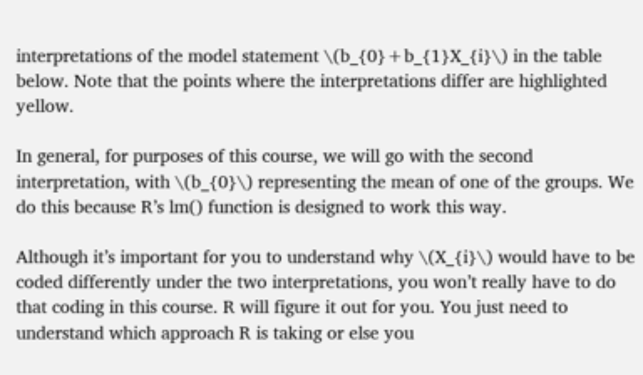interpretations of the model statement \(b_{0}+b_{1}X_{i}\) in the table below. Note that the points where the interpretations differ are highlighted yellow.

In general, for purposes of this course, we will go with the second interpretation, with \(b_{0}\) representing the mean of one of the groups. We do this because R’s lm() function is designed to work this way.

Although it’s important for you to understand why \(X_{i}\) would have to be coded differently under the two interpretations, you won’t really have to do that coding in this course. R will figure it out for you. You just need to understand which approach R is taking or else you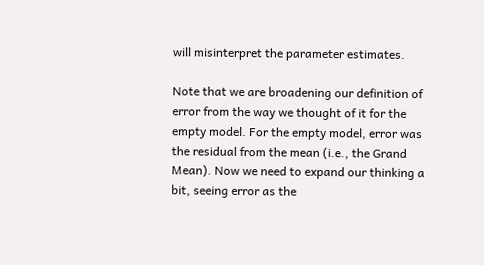will misinterpret the parameter estimates.

Note that we are broadening our definition of error from the way we thought of it for the empty model. For the empty model, error was the residual from the mean (i.e., the Grand Mean). Now we need to expand our thinking a bit, seeing error as the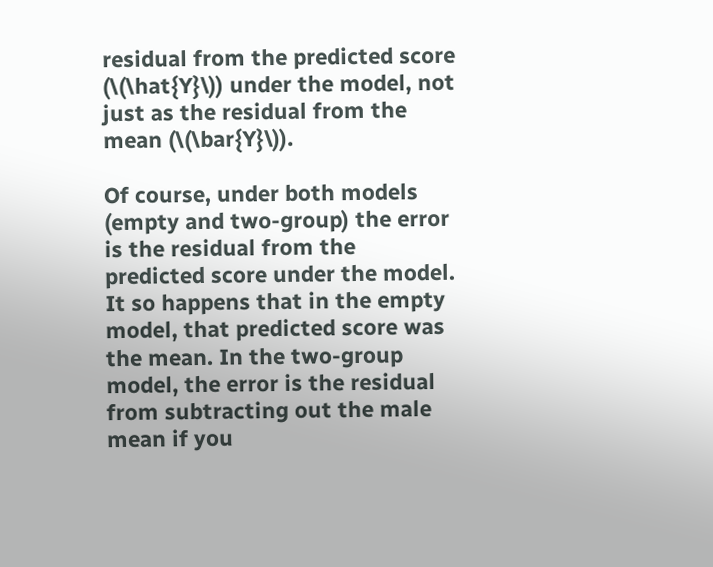residual from the predicted score (\(\hat{Y}\)) under the model, not just as the residual from the mean (\(\bar{Y}\)).

Of course, under both models (empty and two-group) the error is the residual from the predicted score under the model. It so happens that in the empty model, that predicted score was the mean. In the two-group model, the error is the residual from subtracting out the male mean if you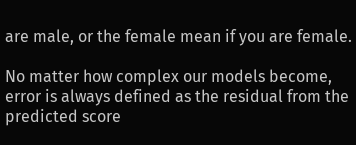are male, or the female mean if you are female.

No matter how complex our models become, error is always defined as the residual from the predicted score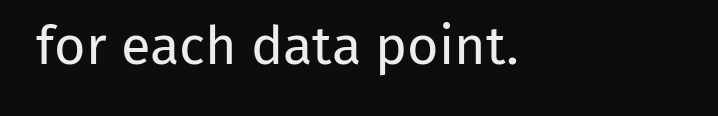for each data point.